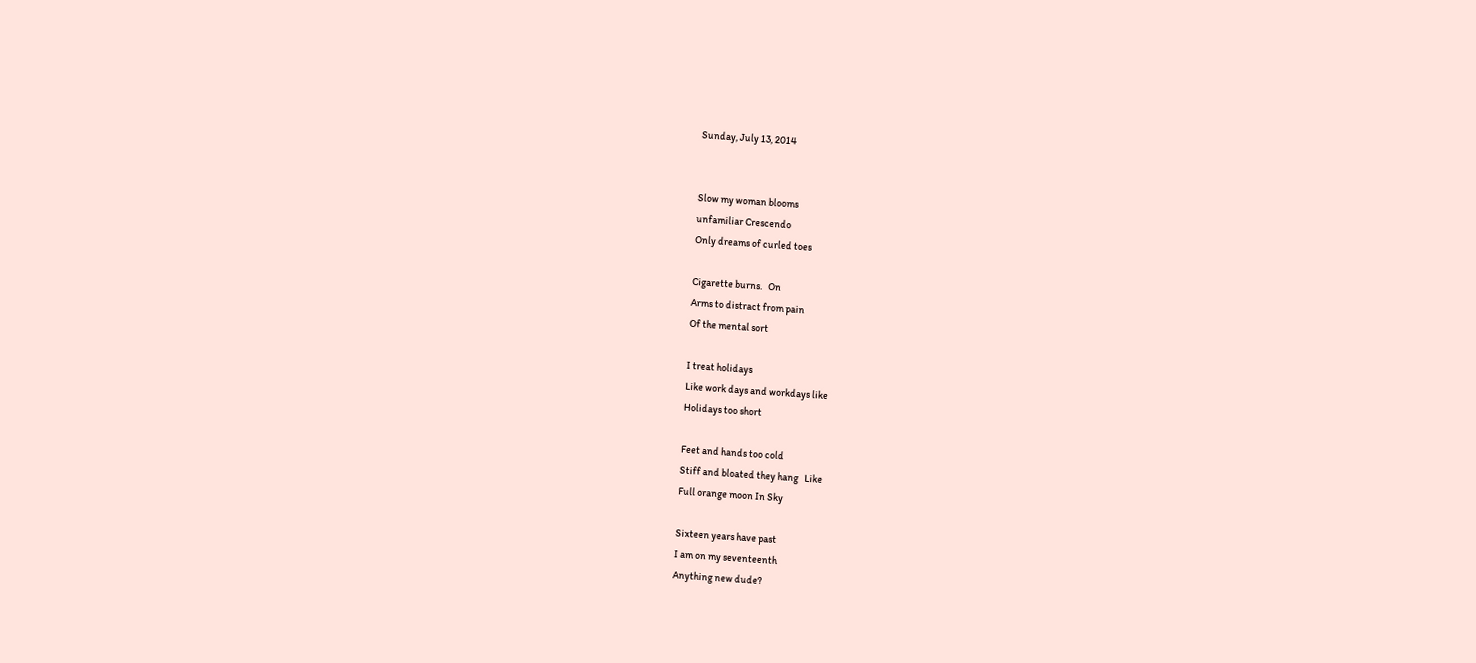Sunday, July 13, 2014


Slow my woman blooms
unfamiliar Crescendo
Only dreams of curled toes

Cigarette burns.   On
Arms to distract from pain
Of the mental sort

I treat holidays
Like work days and workdays like
Holidays too short

Feet and hands too cold
Stiff and bloated they hang   Like
Full orange moon In Sky

Sixteen years have past
I am on my seventeenth
Anything new dude?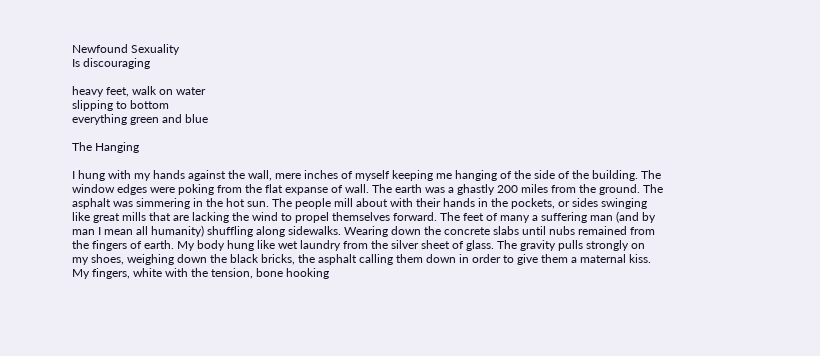Newfound Sexuality
Is discouraging

heavy feet, walk on water
slipping to bottom
everything green and blue

The Hanging

I hung with my hands against the wall, mere inches of myself keeping me hanging of the side of the building. The window edges were poking from the flat expanse of wall. The earth was a ghastly 200 miles from the ground. The asphalt was simmering in the hot sun. The people mill about with their hands in the pockets, or sides swinging like great mills that are lacking the wind to propel themselves forward. The feet of many a suffering man (and by man I mean all humanity) shuffling along sidewalks. Wearing down the concrete slabs until nubs remained from the fingers of earth. My body hung like wet laundry from the silver sheet of glass. The gravity pulls strongly on my shoes, weighing down the black bricks, the asphalt calling them down in order to give them a maternal kiss. My fingers, white with the tension, bone hooking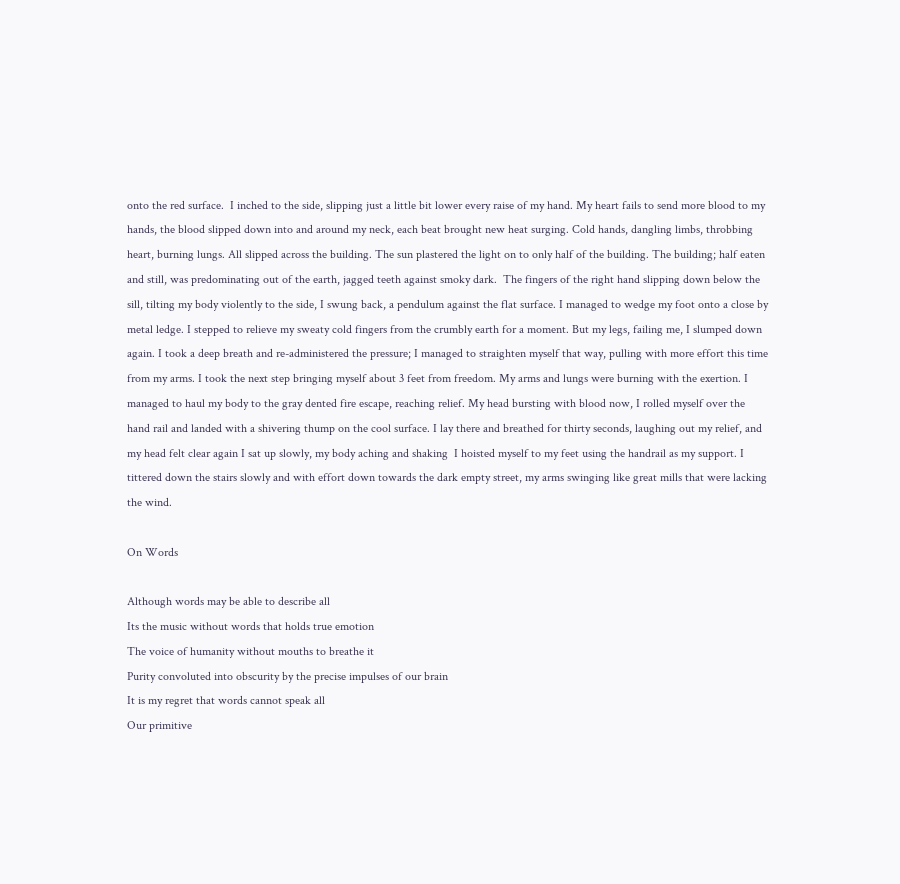onto the red surface.  I inched to the side, slipping just a little bit lower every raise of my hand. My heart fails to send more blood to my hands, the blood slipped down into and around my neck, each beat brought new heat surging. Cold hands, dangling limbs, throbbing heart, burning lungs. All slipped across the building. The sun plastered the light on to only half of the building. The building; half eaten and still, was predominating out of the earth, jagged teeth against smoky dark.  The fingers of the right hand slipping down below the sill, tilting my body violently to the side, I swung back, a pendulum against the flat surface. I managed to wedge my foot onto a close by metal ledge. I stepped to relieve my sweaty cold fingers from the crumbly earth for a moment. But my legs, failing me, I slumped down again. I took a deep breath and re-administered the pressure; I managed to straighten myself that way, pulling with more effort this time from my arms. I took the next step bringing myself about 3 feet from freedom. My arms and lungs were burning with the exertion. I managed to haul my body to the gray dented fire escape, reaching relief. My head bursting with blood now, I rolled myself over the hand rail and landed with a shivering thump on the cool surface. I lay there and breathed for thirty seconds, laughing out my relief, and my head felt clear again I sat up slowly, my body aching and shaking  I hoisted myself to my feet using the handrail as my support. I tittered down the stairs slowly and with effort down towards the dark empty street, my arms swinging like great mills that were lacking the wind.

On Words

Although words may be able to describe all
Its the music without words that holds true emotion
The voice of humanity without mouths to breathe it
Purity convoluted into obscurity by the precise impulses of our brain
It is my regret that words cannot speak all
Our primitive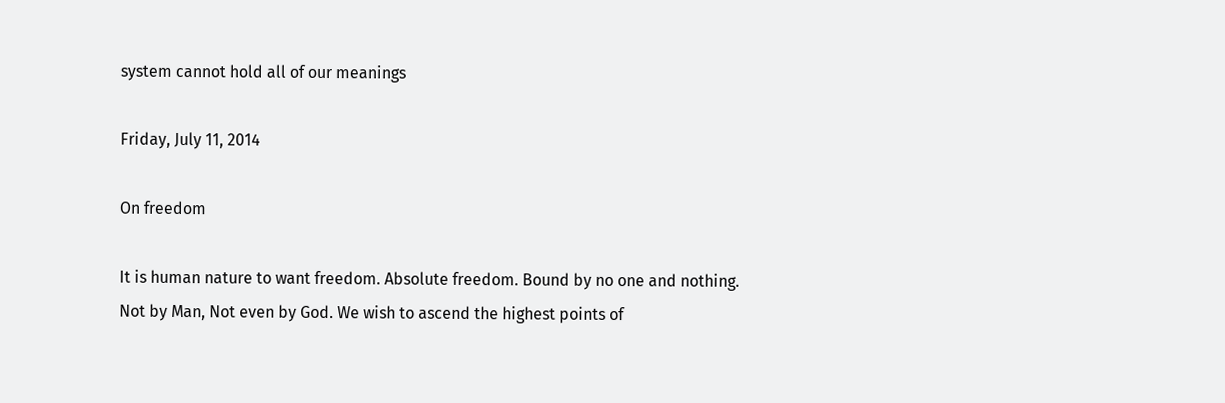system cannot hold all of our meanings

Friday, July 11, 2014

On freedom

It is human nature to want freedom. Absolute freedom. Bound by no one and nothing. Not by Man, Not even by God. We wish to ascend the highest points of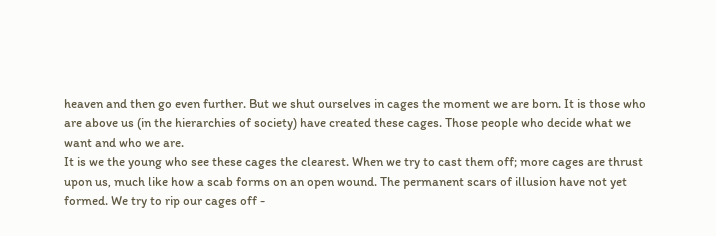heaven and then go even further. But we shut ourselves in cages the moment we are born. It is those who are above us (in the hierarchies of society) have created these cages. Those people who decide what we want and who we are.
It is we the young who see these cages the clearest. When we try to cast them off; more cages are thrust upon us, much like how a scab forms on an open wound. The permanent scars of illusion have not yet formed. We try to rip our cages off -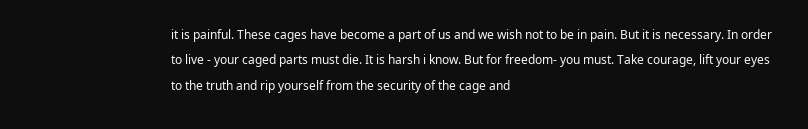it is painful. These cages have become a part of us and we wish not to be in pain. But it is necessary. In order to live - your caged parts must die. It is harsh i know. But for freedom- you must. Take courage, lift your eyes to the truth and rip yourself from the security of the cage and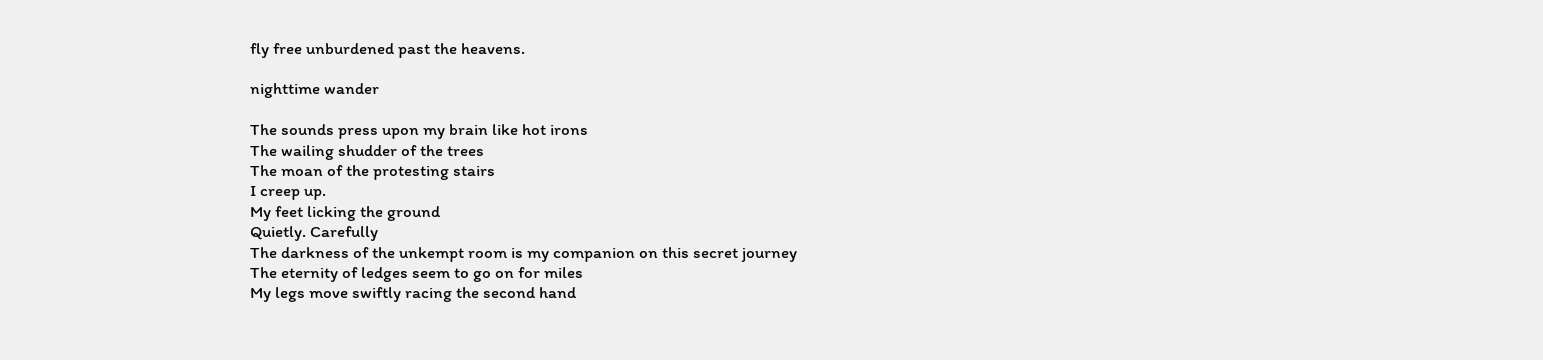fly free unburdened past the heavens.

nighttime wander

The sounds press upon my brain like hot irons
The wailing shudder of the trees
The moan of the protesting stairs
I creep up.
My feet licking the ground
Quietly. Carefully
The darkness of the unkempt room is my companion on this secret journey
The eternity of ledges seem to go on for miles
My legs move swiftly racing the second hand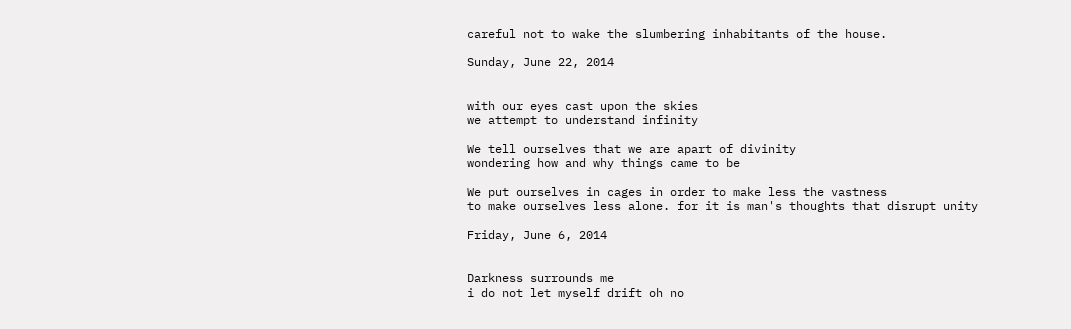careful not to wake the slumbering inhabitants of the house.

Sunday, June 22, 2014


with our eyes cast upon the skies
we attempt to understand infinity

We tell ourselves that we are apart of divinity
wondering how and why things came to be

We put ourselves in cages in order to make less the vastness
to make ourselves less alone. for it is man's thoughts that disrupt unity

Friday, June 6, 2014


Darkness surrounds me
i do not let myself drift oh no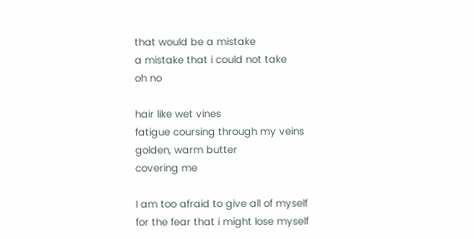that would be a mistake
a mistake that i could not take
oh no

hair like wet vines
fatigue coursing through my veins
golden, warm butter
covering me

I am too afraid to give all of myself
for the fear that i might lose myself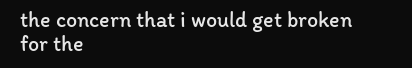the concern that i would get broken
for the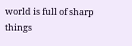world is full of sharp things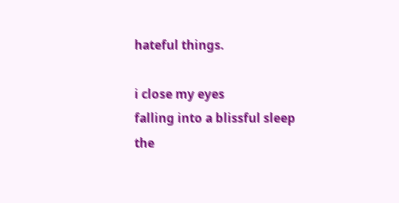hateful things.

i close my eyes
falling into a blissful sleep
the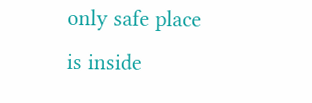only safe place
is inside